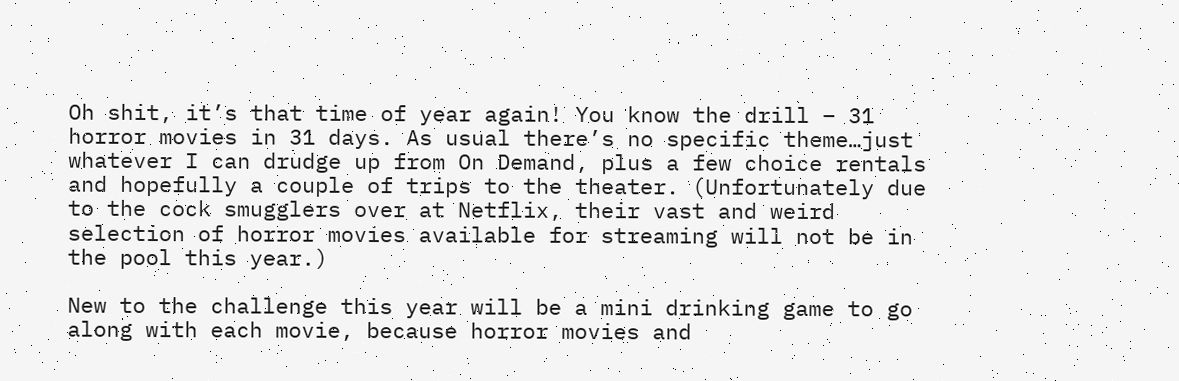Oh shit, it’s that time of year again! You know the drill – 31 horror movies in 31 days. As usual there’s no specific theme…just whatever I can drudge up from On Demand, plus a few choice rentals and hopefully a couple of trips to the theater. (Unfortunately due to the cock smugglers over at Netflix, their vast and weird selection of horror movies available for streaming will not be in the pool this year.)

New to the challenge this year will be a mini drinking game to go along with each movie, because horror movies and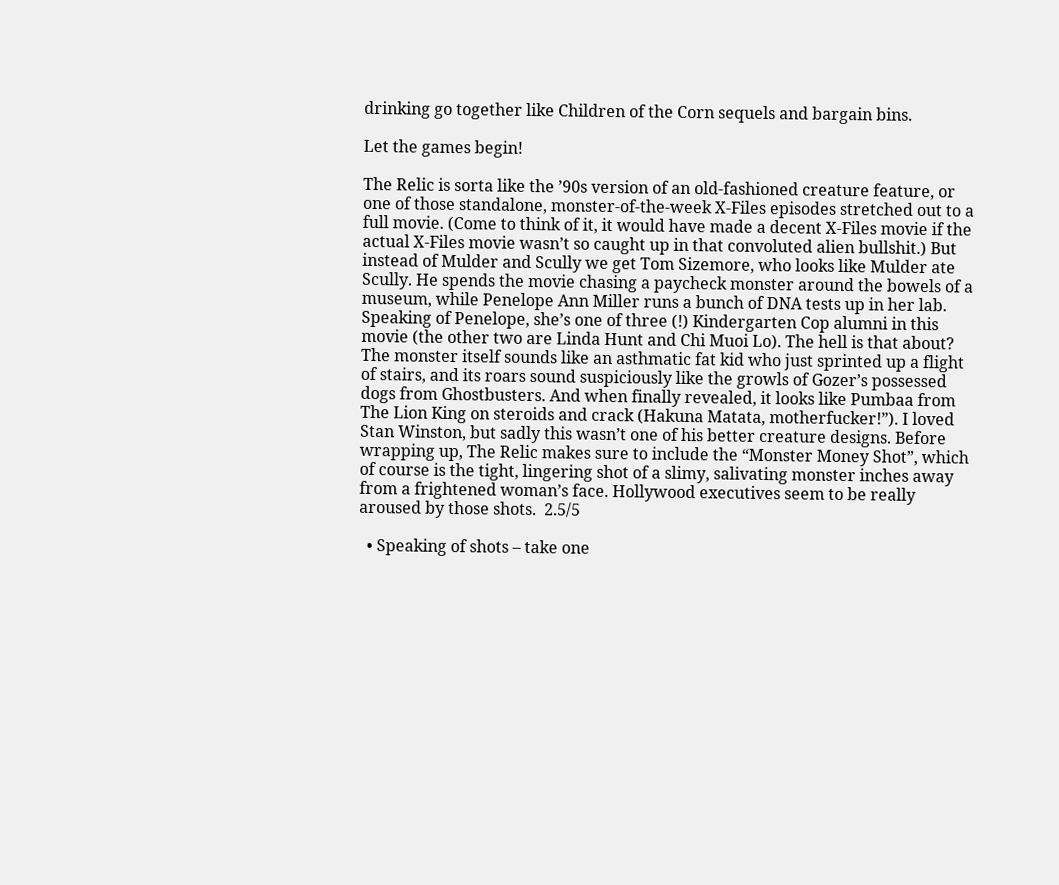drinking go together like Children of the Corn sequels and bargain bins.

Let the games begin!

The Relic is sorta like the ’90s version of an old-fashioned creature feature, or one of those standalone, monster-of-the-week X-Files episodes stretched out to a full movie. (Come to think of it, it would have made a decent X-Files movie if the actual X-Files movie wasn’t so caught up in that convoluted alien bullshit.) But instead of Mulder and Scully we get Tom Sizemore, who looks like Mulder ate Scully. He spends the movie chasing a paycheck monster around the bowels of a museum, while Penelope Ann Miller runs a bunch of DNA tests up in her lab. Speaking of Penelope, she’s one of three (!) Kindergarten Cop alumni in this movie (the other two are Linda Hunt and Chi Muoi Lo). The hell is that about? The monster itself sounds like an asthmatic fat kid who just sprinted up a flight of stairs, and its roars sound suspiciously like the growls of Gozer’s possessed dogs from Ghostbusters. And when finally revealed, it looks like Pumbaa from The Lion King on steroids and crack (Hakuna Matata, motherfucker!”). I loved Stan Winston, but sadly this wasn’t one of his better creature designs. Before wrapping up, The Relic makes sure to include the “Monster Money Shot”, which of course is the tight, lingering shot of a slimy, salivating monster inches away from a frightened woman’s face. Hollywood executives seem to be really aroused by those shots.  2.5/5

  • Speaking of shots – take one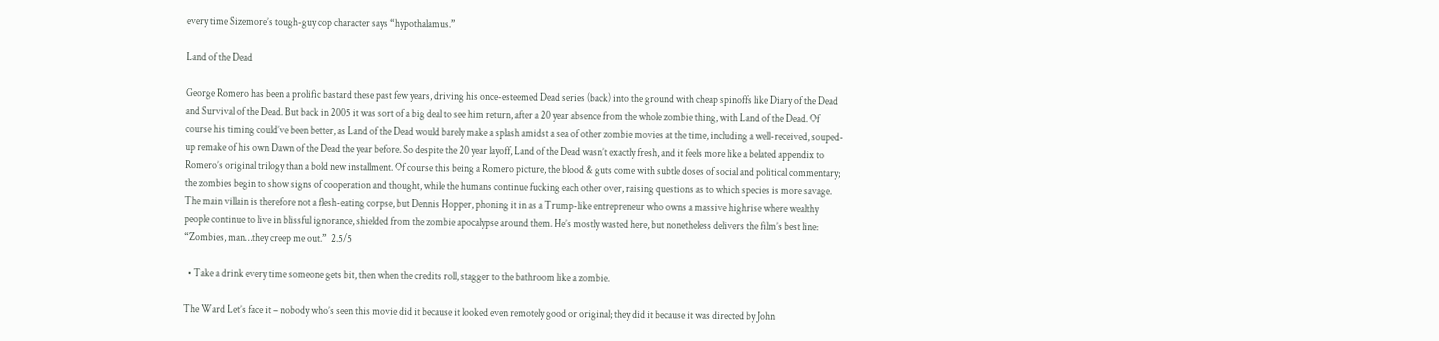every time Sizemore’s tough-guy cop character says “hypothalamus.”

Land of the Dead

George Romero has been a prolific bastard these past few years, driving his once-esteemed Dead series (back) into the ground with cheap spinoffs like Diary of the Dead and Survival of the Dead. But back in 2005 it was sort of a big deal to see him return, after a 20 year absence from the whole zombie thing, with Land of the Dead. Of course his timing could’ve been better, as Land of the Dead would barely make a splash amidst a sea of other zombie movies at the time, including a well-received, souped-up remake of his own Dawn of the Dead the year before. So despite the 20 year layoff, Land of the Dead wasn’t exactly fresh, and it feels more like a belated appendix to Romero’s original trilogy than a bold new installment. Of course this being a Romero picture, the blood & guts come with subtle doses of social and political commentary; the zombies begin to show signs of cooperation and thought, while the humans continue fucking each other over, raising questions as to which species is more savage. The main villain is therefore not a flesh-eating corpse, but Dennis Hopper, phoning it in as a Trump-like entrepreneur who owns a massive highrise where wealthy people continue to live in blissful ignorance, shielded from the zombie apocalypse around them. He’s mostly wasted here, but nonetheless delivers the film’s best line: “Zombies, man…they creep me out.”  2.5/5

  • Take a drink every time someone gets bit, then when the credits roll, stagger to the bathroom like a zombie.

The Ward Let’s face it – nobody who’s seen this movie did it because it looked even remotely good or original; they did it because it was directed by John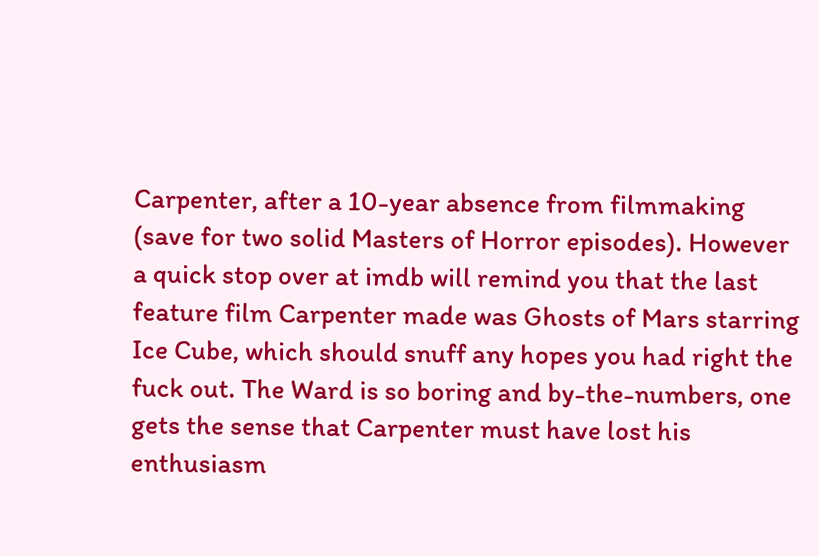Carpenter, after a 10-year absence from filmmaking (save for two solid Masters of Horror episodes). However a quick stop over at imdb will remind you that the last feature film Carpenter made was Ghosts of Mars starring Ice Cube, which should snuff any hopes you had right the fuck out. The Ward is so boring and by-the-numbers, one gets the sense that Carpenter must have lost his enthusiasm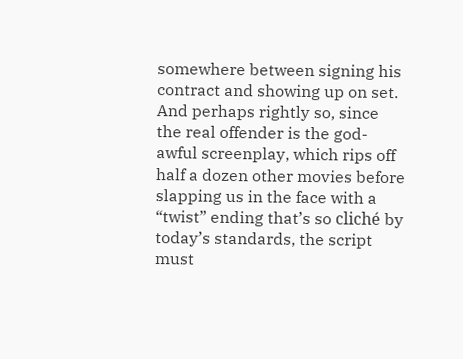somewhere between signing his contract and showing up on set. And perhaps rightly so, since the real offender is the god-awful screenplay, which rips off half a dozen other movies before slapping us in the face with a “twist” ending that’s so cliché by today’s standards, the script must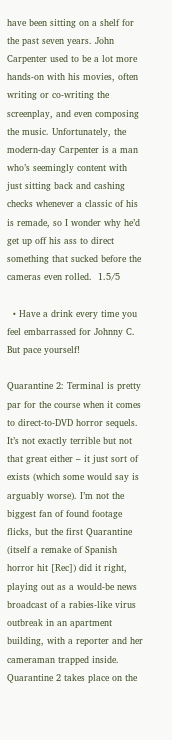have been sitting on a shelf for the past seven years. John Carpenter used to be a lot more hands-on with his movies, often writing or co-writing the screenplay, and even composing the music. Unfortunately, the modern-day Carpenter is a man who’s seemingly content with just sitting back and cashing checks whenever a classic of his is remade, so I wonder why he’d get up off his ass to direct something that sucked before the cameras even rolled.  1.5/5

  • Have a drink every time you feel embarrassed for Johnny C. But pace yourself!

Quarantine 2: Terminal is pretty par for the course when it comes to direct-to-DVD horror sequels. It’s not exactly terrible but not that great either – it just sort of exists (which some would say is arguably worse). I’m not the biggest fan of found footage flicks, but the first Quarantine (itself a remake of Spanish horror hit [Rec]) did it right, playing out as a would-be news broadcast of a rabies-like virus outbreak in an apartment building, with a reporter and her cameraman trapped inside. Quarantine 2 takes place on the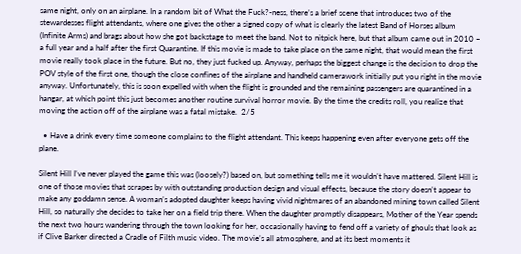same night, only on an airplane. In a random bit of What the Fuck?-ness, there’s a brief scene that introduces two of the stewardesses flight attendants, where one gives the other a signed copy of what is clearly the latest Band of Horses album (Infinite Arms) and brags about how she got backstage to meet the band. Not to nitpick here, but that album came out in 2010 – a full year and a half after the first Quarantine. If this movie is made to take place on the same night, that would mean the first movie really took place in the future. But no, they just fucked up. Anyway, perhaps the biggest change is the decision to drop the POV style of the first one, though the close confines of the airplane and handheld camerawork initially put you right in the movie anyway. Unfortunately, this is soon expelled with when the flight is grounded and the remaining passengers are quarantined in a hangar, at which point this just becomes another routine survival horror movie. By the time the credits roll, you realize that moving the action off of the airplane was a fatal mistake.  2/5

  • Have a drink every time someone complains to the flight attendant. This keeps happening even after everyone gets off the plane.

Silent Hill I’ve never played the game this was (loosely?) based on, but something tells me it wouldn’t have mattered. Silent Hill is one of those movies that scrapes by with outstanding production design and visual effects, because the story doesn’t appear to make any goddamn sense. A woman’s adopted daughter keeps having vivid nightmares of an abandoned mining town called Silent Hill, so naturally she decides to take her on a field trip there. When the daughter promptly disappears, Mother of the Year spends the next two hours wandering through the town looking for her, occasionally having to fend off a variety of ghouls that look as if Clive Barker directed a Cradle of Filth music video. The movie’s all atmosphere, and at its best moments it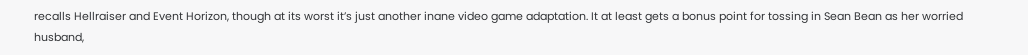recalls Hellraiser and Event Horizon, though at its worst it’s just another inane video game adaptation. It at least gets a bonus point for tossing in Sean Bean as her worried husband,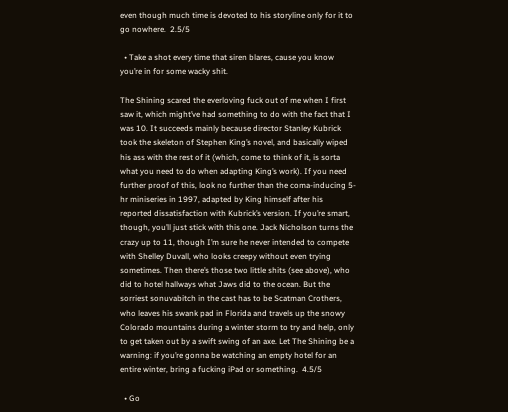even though much time is devoted to his storyline only for it to go nowhere.  2.5/5

  • Take a shot every time that siren blares, cause you know you’re in for some wacky shit.

The Shining scared the everloving fuck out of me when I first saw it, which might’ve had something to do with the fact that I was 10. It succeeds mainly because director Stanley Kubrick took the skeleton of Stephen King’s novel, and basically wiped his ass with the rest of it (which, come to think of it, is sorta what you need to do when adapting King’s work). If you need further proof of this, look no further than the coma-inducing 5-hr miniseries in 1997, adapted by King himself after his reported dissatisfaction with Kubrick’s version. If you’re smart, though, you’ll just stick with this one. Jack Nicholson turns the crazy up to 11, though I’m sure he never intended to compete with Shelley Duvall, who looks creepy without even trying sometimes. Then there’s those two little shits (see above), who did to hotel hallways what Jaws did to the ocean. But the sorriest sonuvabitch in the cast has to be Scatman Crothers, who leaves his swank pad in Florida and travels up the snowy Colorado mountains during a winter storm to try and help, only to get taken out by a swift swing of an axe. Let The Shining be a warning: if you’re gonna be watching an empty hotel for an entire winter, bring a fucking iPad or something.  4.5/5

  • Go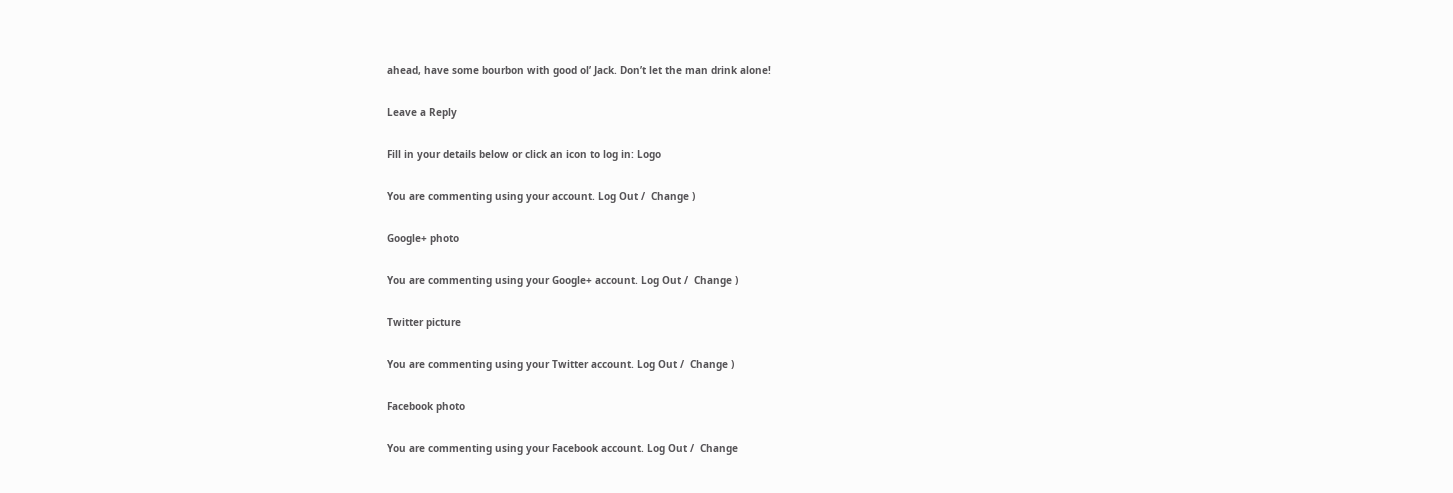ahead, have some bourbon with good ol’ Jack. Don’t let the man drink alone!

Leave a Reply

Fill in your details below or click an icon to log in: Logo

You are commenting using your account. Log Out /  Change )

Google+ photo

You are commenting using your Google+ account. Log Out /  Change )

Twitter picture

You are commenting using your Twitter account. Log Out /  Change )

Facebook photo

You are commenting using your Facebook account. Log Out /  Change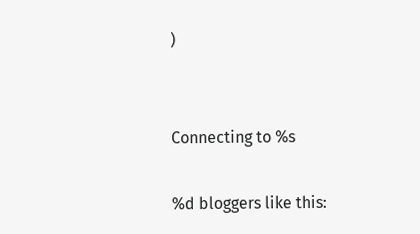)


Connecting to %s

%d bloggers like this: